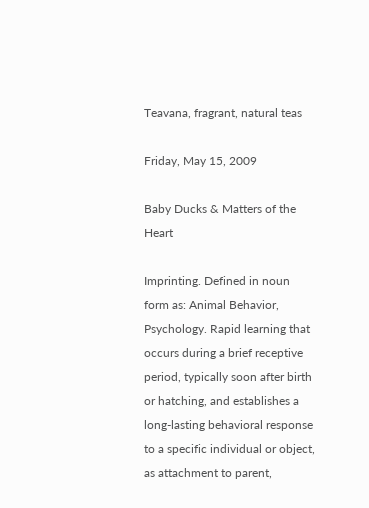Teavana, fragrant, natural teas

Friday, May 15, 2009

Baby Ducks & Matters of the Heart

Imprinting. Defined in noun form as: Animal Behavior, Psychology. Rapid learning that occurs during a brief receptive period, typically soon after birth or hatching, and establishes a long-lasting behavioral response to a specific individual or object, as attachment to parent,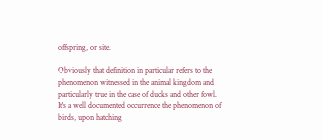offspring, or site.

Obviously that definition in particular refers to the phenomenon witnessed in the animal kingdom and particularly true in the case of ducks and other fowl. It's a well documented occurrence the phenomenon of birds, upon hatching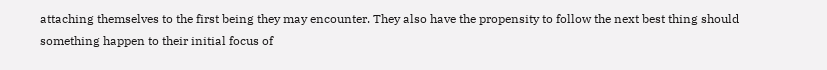attaching themselves to the first being they may encounter. They also have the propensity to follow the next best thing should something happen to their initial focus of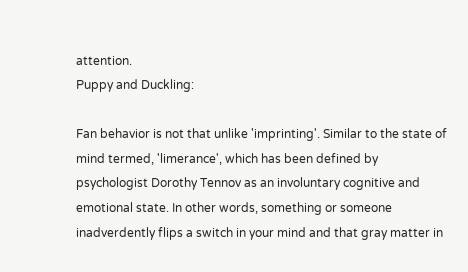attention.
Puppy and Duckling:

Fan behavior is not that unlike 'imprinting'. Similar to the state of mind termed, 'limerance', which has been defined by psychologist Dorothy Tennov as an involuntary cognitive and emotional state. In other words, something or someone inadverdently flips a switch in your mind and that gray matter in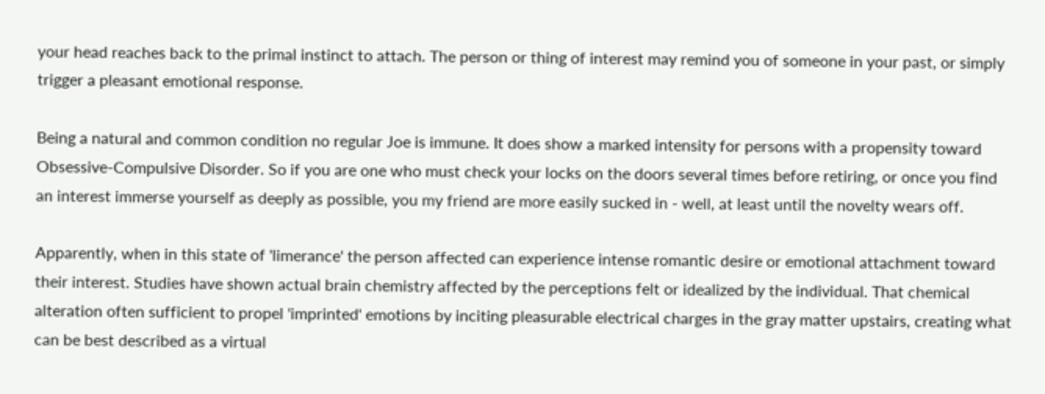your head reaches back to the primal instinct to attach. The person or thing of interest may remind you of someone in your past, or simply trigger a pleasant emotional response.

Being a natural and common condition no regular Joe is immune. It does show a marked intensity for persons with a propensity toward Obsessive-Compulsive Disorder. So if you are one who must check your locks on the doors several times before retiring, or once you find an interest immerse yourself as deeply as possible, you my friend are more easily sucked in - well, at least until the novelty wears off.

Apparently, when in this state of 'limerance' the person affected can experience intense romantic desire or emotional attachment toward their interest. Studies have shown actual brain chemistry affected by the perceptions felt or idealized by the individual. That chemical alteration often sufficient to propel 'imprinted' emotions by inciting pleasurable electrical charges in the gray matter upstairs, creating what can be best described as a virtual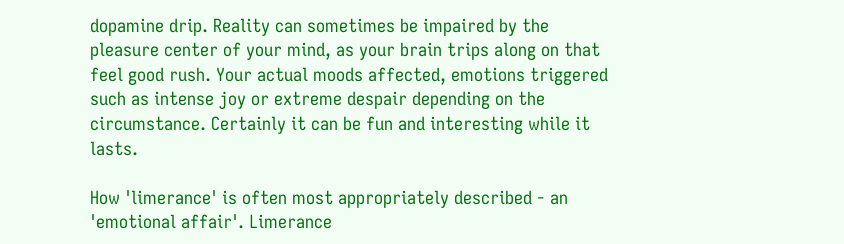dopamine drip. Reality can sometimes be impaired by the pleasure center of your mind, as your brain trips along on that feel good rush. Your actual moods affected, emotions triggered such as intense joy or extreme despair depending on the circumstance. Certainly it can be fun and interesting while it lasts.

How 'limerance' is often most appropriately described - an 'emotional affair'. Limerance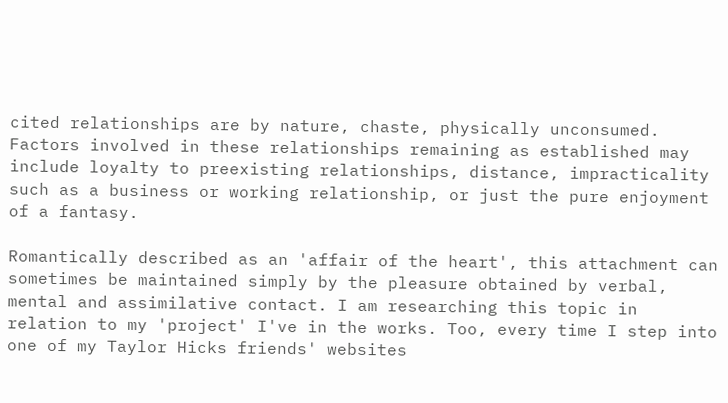cited relationships are by nature, chaste, physically unconsumed. Factors involved in these relationships remaining as established may include loyalty to preexisting relationships, distance, impracticality such as a business or working relationship, or just the pure enjoyment of a fantasy.

Romantically described as an 'affair of the heart', this attachment can sometimes be maintained simply by the pleasure obtained by verbal, mental and assimilative contact. I am researching this topic in relation to my 'project' I've in the works. Too, every time I step into one of my Taylor Hicks friends' websites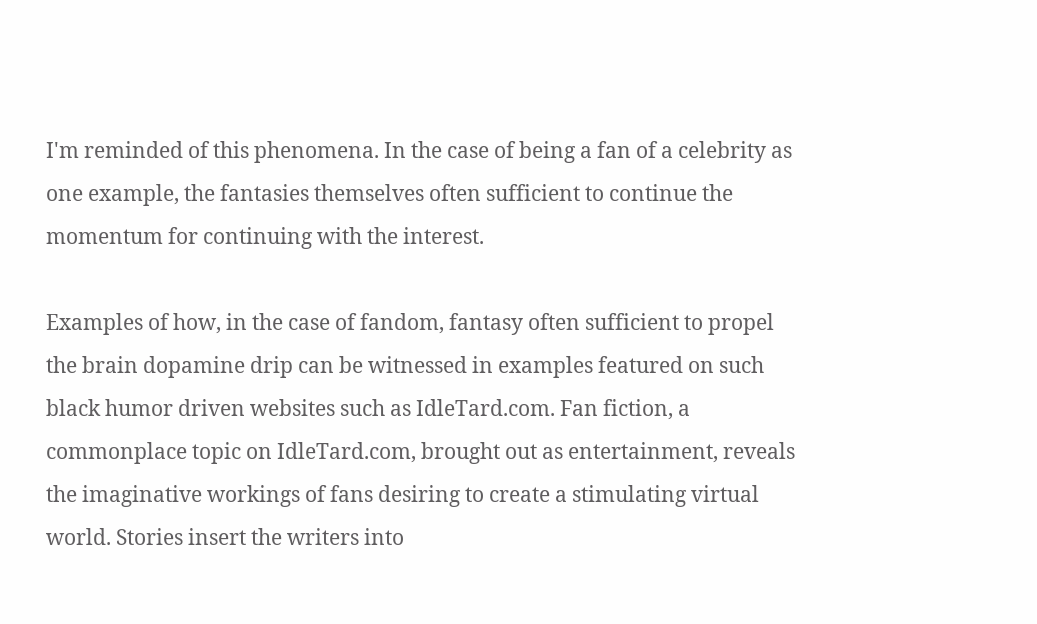I'm reminded of this phenomena. In the case of being a fan of a celebrity as one example, the fantasies themselves often sufficient to continue the momentum for continuing with the interest.

Examples of how, in the case of fandom, fantasy often sufficient to propel the brain dopamine drip can be witnessed in examples featured on such black humor driven websites such as IdleTard.com. Fan fiction, a commonplace topic on IdleTard.com, brought out as entertainment, reveals the imaginative workings of fans desiring to create a stimulating virtual world. Stories insert the writers into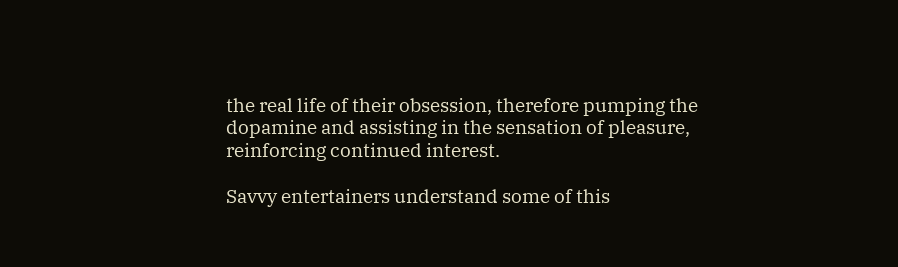the real life of their obsession, therefore pumping the dopamine and assisting in the sensation of pleasure, reinforcing continued interest.

Savvy entertainers understand some of this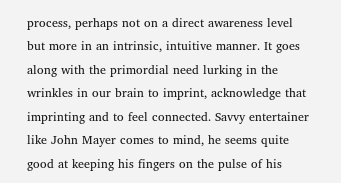process, perhaps not on a direct awareness level but more in an intrinsic, intuitive manner. It goes along with the primordial need lurking in the wrinkles in our brain to imprint, acknowledge that imprinting and to feel connected. Savvy entertainer like John Mayer comes to mind, he seems quite good at keeping his fingers on the pulse of his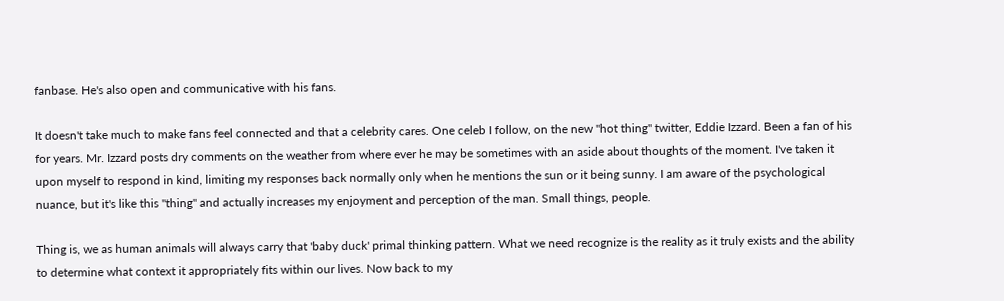fanbase. He's also open and communicative with his fans.

It doesn't take much to make fans feel connected and that a celebrity cares. One celeb I follow, on the new "hot thing" twitter, Eddie Izzard. Been a fan of his for years. Mr. Izzard posts dry comments on the weather from where ever he may be sometimes with an aside about thoughts of the moment. I've taken it upon myself to respond in kind, limiting my responses back normally only when he mentions the sun or it being sunny. I am aware of the psychological nuance, but it's like this "thing" and actually increases my enjoyment and perception of the man. Small things, people.

Thing is, we as human animals will always carry that 'baby duck' primal thinking pattern. What we need recognize is the reality as it truly exists and the ability to determine what context it appropriately fits within our lives. Now back to my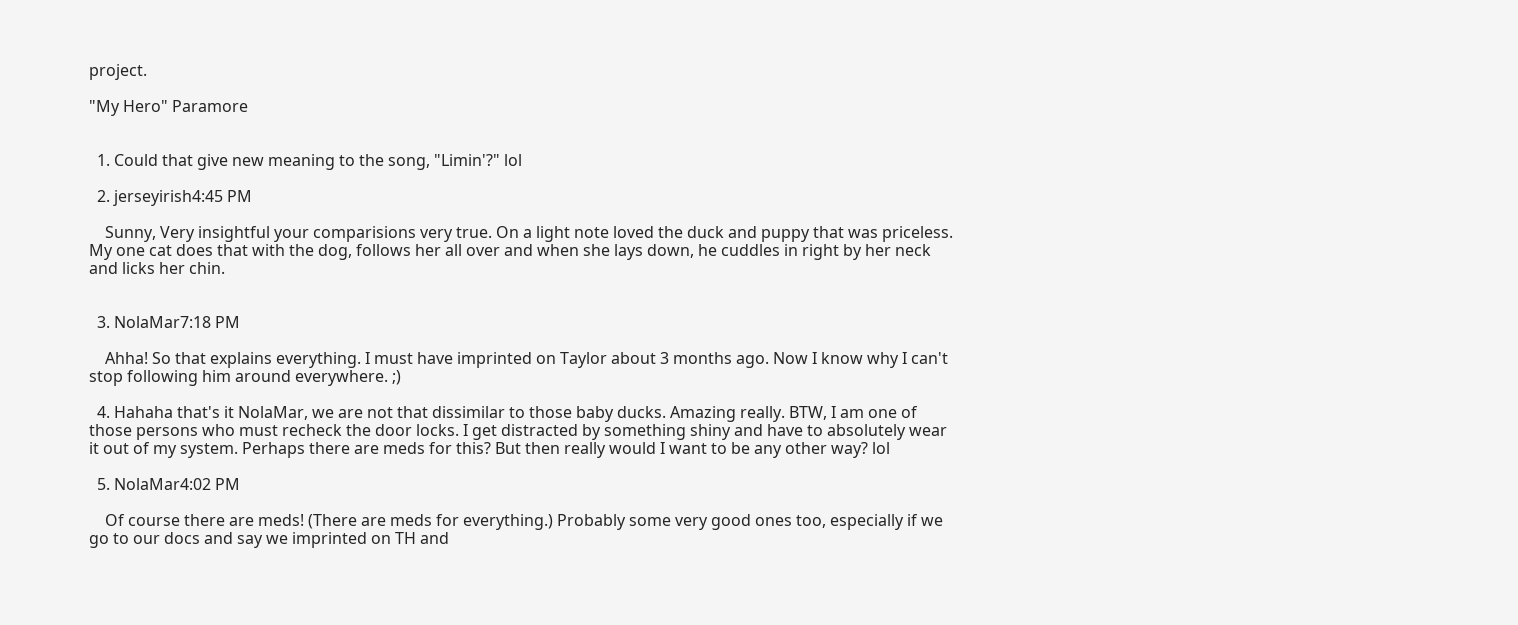project.

"My Hero" Paramore


  1. Could that give new meaning to the song, "Limin'?" lol

  2. jerseyirish4:45 PM

    Sunny, Very insightful your comparisions very true. On a light note loved the duck and puppy that was priceless. My one cat does that with the dog, follows her all over and when she lays down, he cuddles in right by her neck and licks her chin.


  3. NolaMar7:18 PM

    Ahha! So that explains everything. I must have imprinted on Taylor about 3 months ago. Now I know why I can't stop following him around everywhere. ;)

  4. Hahaha that's it NolaMar, we are not that dissimilar to those baby ducks. Amazing really. BTW, I am one of those persons who must recheck the door locks. I get distracted by something shiny and have to absolutely wear it out of my system. Perhaps there are meds for this? But then really would I want to be any other way? lol

  5. NolaMar4:02 PM

    Of course there are meds! (There are meds for everything.) Probably some very good ones too, especially if we go to our docs and say we imprinted on TH and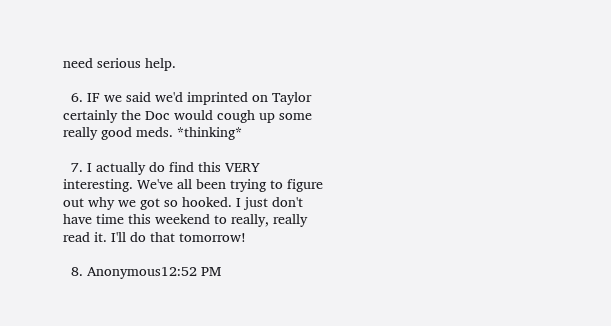need serious help.

  6. IF we said we'd imprinted on Taylor certainly the Doc would cough up some really good meds. *thinking*

  7. I actually do find this VERY interesting. We've all been trying to figure out why we got so hooked. I just don't have time this weekend to really, really read it. I'll do that tomorrow!

  8. Anonymous12:52 PM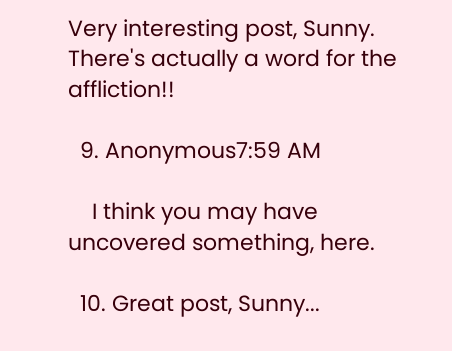Very interesting post, Sunny. There's actually a word for the affliction!!

  9. Anonymous7:59 AM

    I think you may have uncovered something, here.

  10. Great post, Sunny...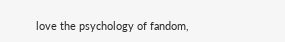love the psychology of fandom,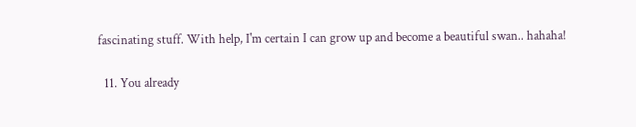fascinating stuff. With help, I'm certain I can grow up and become a beautiful swan.. hahaha!

  11. You already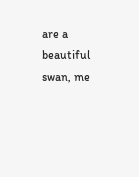are a beautiful swan, me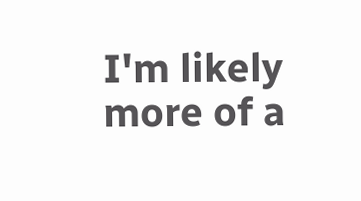I'm likely more of a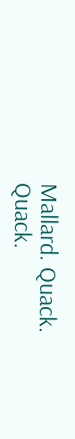Mallard. Quack. Quack.